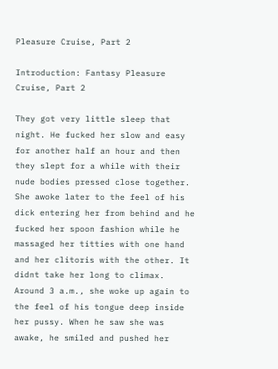Pleasure Cruise, Part 2

Introduction: Fantasy Pleasure Cruise, Part 2

They got very little sleep that night. He fucked her slow and easy for another half an hour and then they slept for a while with their nude bodies pressed close together. She awoke later to the feel of his dick entering her from behind and he fucked her spoon fashion while he massaged her titties with one hand and her clitoris with the other. It didnt take her long to climax. Around 3 a.m., she woke up again to the feel of his tongue deep inside her pussy. When he saw she was awake, he smiled and pushed her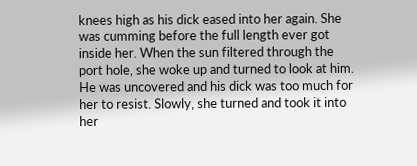knees high as his dick eased into her again. She was cumming before the full length ever got inside her. When the sun filtered through the port hole, she woke up and turned to look at him. He was uncovered and his dick was too much for her to resist. Slowly, she turned and took it into her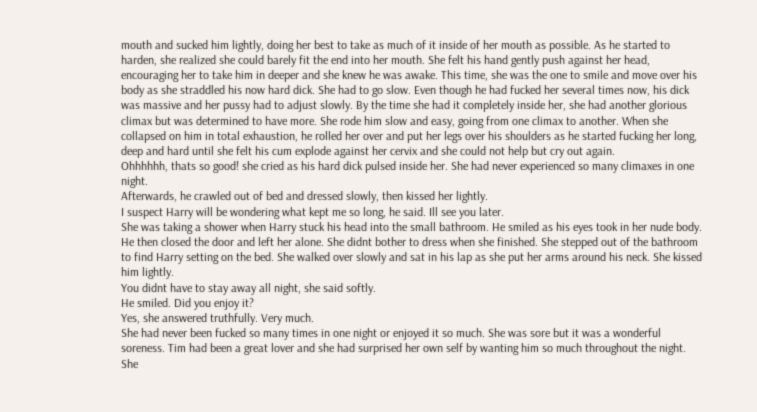mouth and sucked him lightly, doing her best to take as much of it inside of her mouth as possible. As he started to harden, she realized she could barely fit the end into her mouth. She felt his hand gently push against her head, encouraging her to take him in deeper and she knew he was awake. This time, she was the one to smile and move over his body as she straddled his now hard dick. She had to go slow. Even though he had fucked her several times now, his dick was massive and her pussy had to adjust slowly. By the time she had it completely inside her, she had another glorious climax but was determined to have more. She rode him slow and easy, going from one climax to another. When she collapsed on him in total exhaustion, he rolled her over and put her legs over his shoulders as he started fucking her long, deep and hard until she felt his cum explode against her cervix and she could not help but cry out again.
Ohhhhhh, thats so good! she cried as his hard dick pulsed inside her. She had never experienced so many climaxes in one night.
Afterwards, he crawled out of bed and dressed slowly, then kissed her lightly.
I suspect Harry will be wondering what kept me so long, he said. Ill see you later.
She was taking a shower when Harry stuck his head into the small bathroom. He smiled as his eyes took in her nude body. He then closed the door and left her alone. She didnt bother to dress when she finished. She stepped out of the bathroom to find Harry setting on the bed. She walked over slowly and sat in his lap as she put her arms around his neck. She kissed him lightly.
You didnt have to stay away all night, she said softly.
He smiled. Did you enjoy it?
Yes, she answered truthfully. Very much.
She had never been fucked so many times in one night or enjoyed it so much. She was sore but it was a wonderful soreness. Tim had been a great lover and she had surprised her own self by wanting him so much throughout the night.
She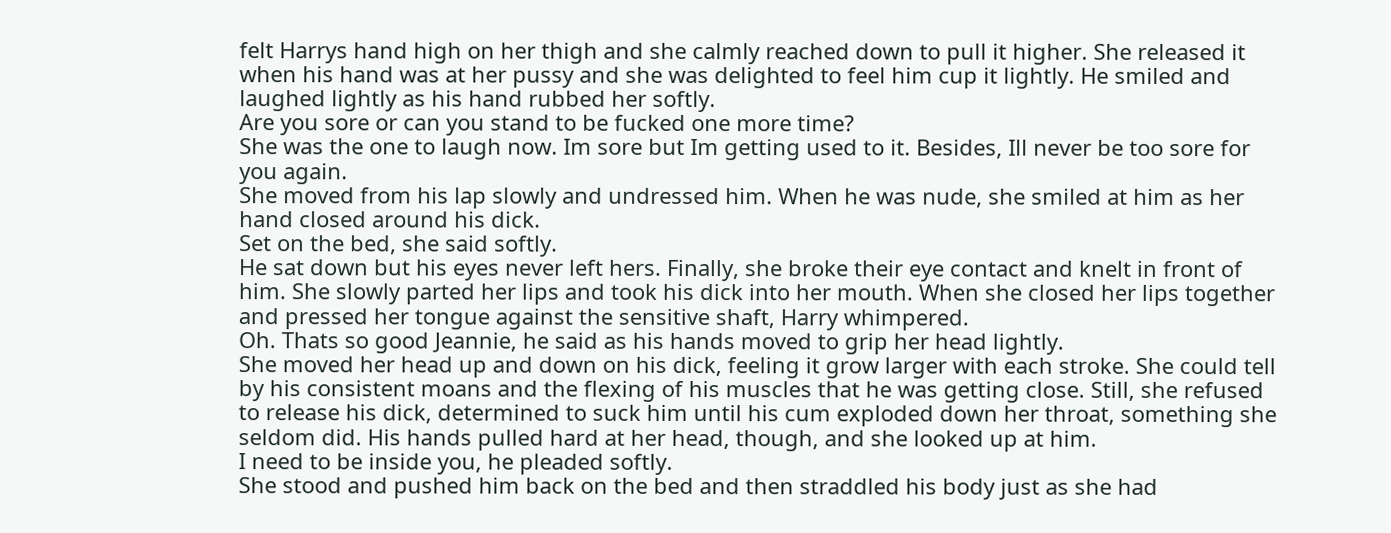felt Harrys hand high on her thigh and she calmly reached down to pull it higher. She released it when his hand was at her pussy and she was delighted to feel him cup it lightly. He smiled and laughed lightly as his hand rubbed her softly.
Are you sore or can you stand to be fucked one more time?
She was the one to laugh now. Im sore but Im getting used to it. Besides, Ill never be too sore for you again.
She moved from his lap slowly and undressed him. When he was nude, she smiled at him as her hand closed around his dick.
Set on the bed, she said softly.
He sat down but his eyes never left hers. Finally, she broke their eye contact and knelt in front of him. She slowly parted her lips and took his dick into her mouth. When she closed her lips together and pressed her tongue against the sensitive shaft, Harry whimpered.
Oh. Thats so good Jeannie, he said as his hands moved to grip her head lightly.
She moved her head up and down on his dick, feeling it grow larger with each stroke. She could tell by his consistent moans and the flexing of his muscles that he was getting close. Still, she refused to release his dick, determined to suck him until his cum exploded down her throat, something she seldom did. His hands pulled hard at her head, though, and she looked up at him.
I need to be inside you, he pleaded softly.
She stood and pushed him back on the bed and then straddled his body just as she had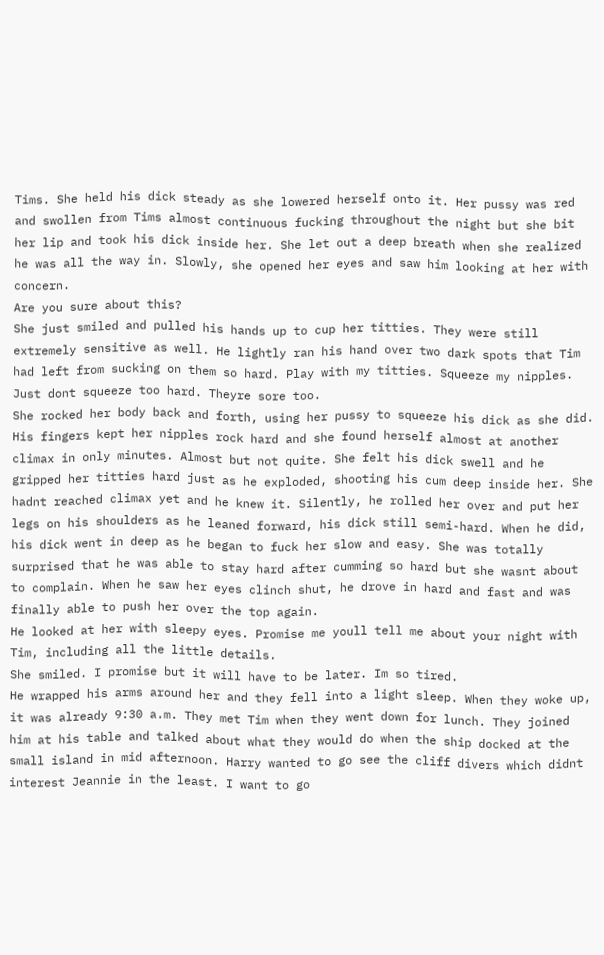Tims. She held his dick steady as she lowered herself onto it. Her pussy was red and swollen from Tims almost continuous fucking throughout the night but she bit her lip and took his dick inside her. She let out a deep breath when she realized he was all the way in. Slowly, she opened her eyes and saw him looking at her with concern.
Are you sure about this?
She just smiled and pulled his hands up to cup her titties. They were still extremely sensitive as well. He lightly ran his hand over two dark spots that Tim had left from sucking on them so hard. Play with my titties. Squeeze my nipples. Just dont squeeze too hard. Theyre sore too.
She rocked her body back and forth, using her pussy to squeeze his dick as she did. His fingers kept her nipples rock hard and she found herself almost at another climax in only minutes. Almost but not quite. She felt his dick swell and he gripped her titties hard just as he exploded, shooting his cum deep inside her. She hadnt reached climax yet and he knew it. Silently, he rolled her over and put her legs on his shoulders as he leaned forward, his dick still semi-hard. When he did, his dick went in deep as he began to fuck her slow and easy. She was totally surprised that he was able to stay hard after cumming so hard but she wasnt about to complain. When he saw her eyes clinch shut, he drove in hard and fast and was finally able to push her over the top again.
He looked at her with sleepy eyes. Promise me youll tell me about your night with Tim, including all the little details.
She smiled. I promise but it will have to be later. Im so tired.
He wrapped his arms around her and they fell into a light sleep. When they woke up, it was already 9:30 a.m. They met Tim when they went down for lunch. They joined him at his table and talked about what they would do when the ship docked at the small island in mid afternoon. Harry wanted to go see the cliff divers which didnt interest Jeannie in the least. I want to go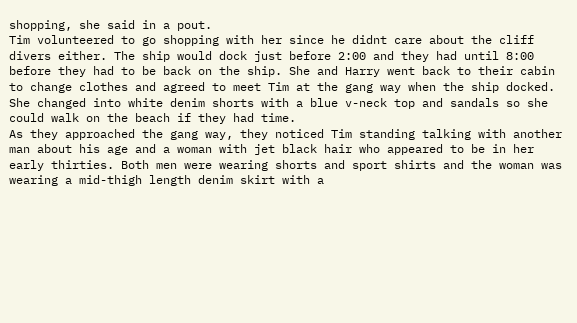shopping, she said in a pout.
Tim volunteered to go shopping with her since he didnt care about the cliff divers either. The ship would dock just before 2:00 and they had until 8:00 before they had to be back on the ship. She and Harry went back to their cabin to change clothes and agreed to meet Tim at the gang way when the ship docked. She changed into white denim shorts with a blue v-neck top and sandals so she could walk on the beach if they had time.
As they approached the gang way, they noticed Tim standing talking with another man about his age and a woman with jet black hair who appeared to be in her early thirties. Both men were wearing shorts and sport shirts and the woman was wearing a mid-thigh length denim skirt with a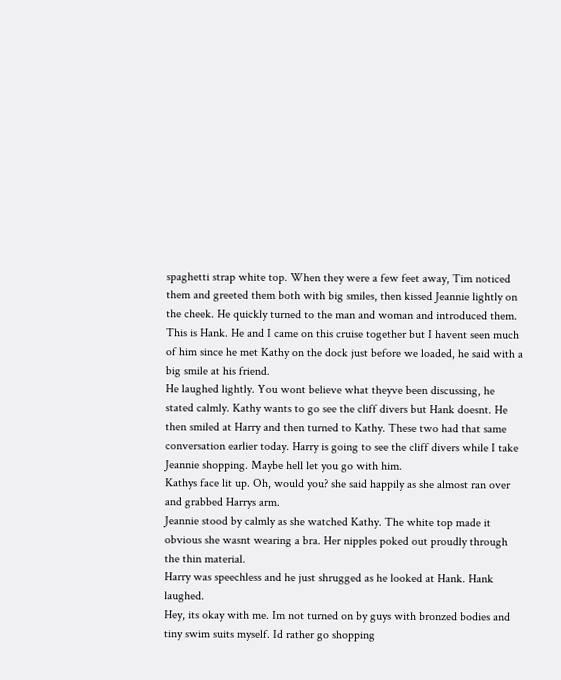spaghetti strap white top. When they were a few feet away, Tim noticed them and greeted them both with big smiles, then kissed Jeannie lightly on the cheek. He quickly turned to the man and woman and introduced them.
This is Hank. He and I came on this cruise together but I havent seen much of him since he met Kathy on the dock just before we loaded, he said with a big smile at his friend.
He laughed lightly. You wont believe what theyve been discussing, he stated calmly. Kathy wants to go see the cliff divers but Hank doesnt. He then smiled at Harry and then turned to Kathy. These two had that same conversation earlier today. Harry is going to see the cliff divers while I take Jeannie shopping. Maybe hell let you go with him.
Kathys face lit up. Oh, would you? she said happily as she almost ran over and grabbed Harrys arm.
Jeannie stood by calmly as she watched Kathy. The white top made it obvious she wasnt wearing a bra. Her nipples poked out proudly through the thin material.
Harry was speechless and he just shrugged as he looked at Hank. Hank laughed.
Hey, its okay with me. Im not turned on by guys with bronzed bodies and tiny swim suits myself. Id rather go shopping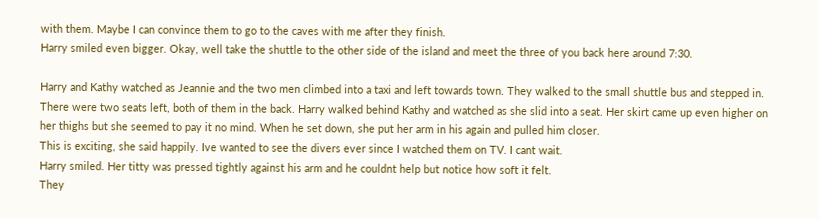with them. Maybe I can convince them to go to the caves with me after they finish.
Harry smiled even bigger. Okay, well take the shuttle to the other side of the island and meet the three of you back here around 7:30.

Harry and Kathy watched as Jeannie and the two men climbed into a taxi and left towards town. They walked to the small shuttle bus and stepped in. There were two seats left, both of them in the back. Harry walked behind Kathy and watched as she slid into a seat. Her skirt came up even higher on her thighs but she seemed to pay it no mind. When he set down, she put her arm in his again and pulled him closer.
This is exciting, she said happily. Ive wanted to see the divers ever since I watched them on TV. I cant wait.
Harry smiled. Her titty was pressed tightly against his arm and he couldnt help but notice how soft it felt.
They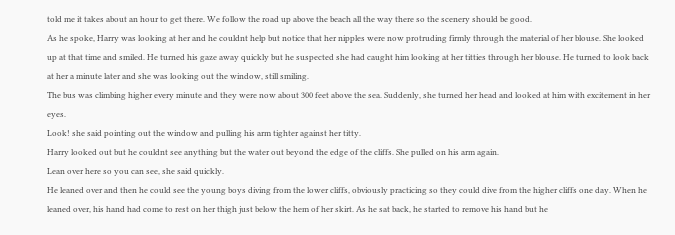told me it takes about an hour to get there. We follow the road up above the beach all the way there so the scenery should be good.
As he spoke, Harry was looking at her and he couldnt help but notice that her nipples were now protruding firmly through the material of her blouse. She looked up at that time and smiled. He turned his gaze away quickly but he suspected she had caught him looking at her titties through her blouse. He turned to look back at her a minute later and she was looking out the window, still smiling.
The bus was climbing higher every minute and they were now about 300 feet above the sea. Suddenly, she turned her head and looked at him with excitement in her eyes.
Look! she said pointing out the window and pulling his arm tighter against her titty.
Harry looked out but he couldnt see anything but the water out beyond the edge of the cliffs. She pulled on his arm again.
Lean over here so you can see, she said quickly.
He leaned over and then he could see the young boys diving from the lower cliffs, obviously practicing so they could dive from the higher cliffs one day. When he leaned over, his hand had come to rest on her thigh just below the hem of her skirt. As he sat back, he started to remove his hand but he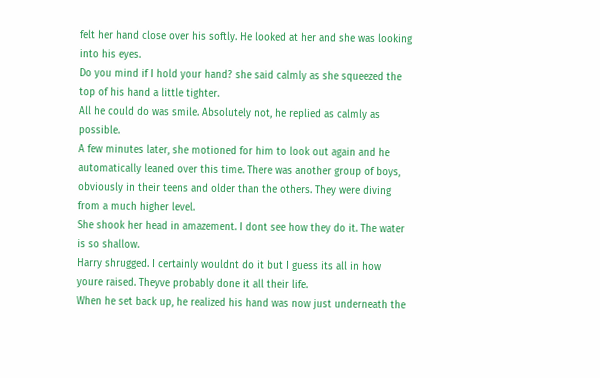felt her hand close over his softly. He looked at her and she was looking into his eyes.
Do you mind if I hold your hand? she said calmly as she squeezed the top of his hand a little tighter.
All he could do was smile. Absolutely not, he replied as calmly as possible.
A few minutes later, she motioned for him to look out again and he automatically leaned over this time. There was another group of boys, obviously in their teens and older than the others. They were diving from a much higher level.
She shook her head in amazement. I dont see how they do it. The water is so shallow.
Harry shrugged. I certainly wouldnt do it but I guess its all in how youre raised. Theyve probably done it all their life.
When he set back up, he realized his hand was now just underneath the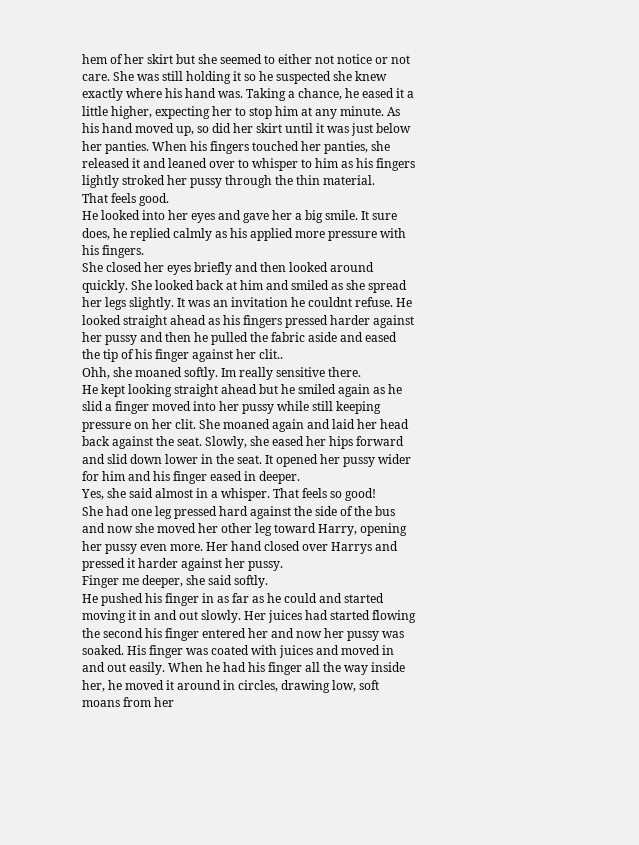hem of her skirt but she seemed to either not notice or not care. She was still holding it so he suspected she knew exactly where his hand was. Taking a chance, he eased it a little higher, expecting her to stop him at any minute. As his hand moved up, so did her skirt until it was just below her panties. When his fingers touched her panties, she released it and leaned over to whisper to him as his fingers lightly stroked her pussy through the thin material.
That feels good.
He looked into her eyes and gave her a big smile. It sure does, he replied calmly as his applied more pressure with his fingers.
She closed her eyes briefly and then looked around quickly. She looked back at him and smiled as she spread her legs slightly. It was an invitation he couldnt refuse. He looked straight ahead as his fingers pressed harder against her pussy and then he pulled the fabric aside and eased the tip of his finger against her clit..
Ohh, she moaned softly. Im really sensitive there.
He kept looking straight ahead but he smiled again as he slid a finger moved into her pussy while still keeping pressure on her clit. She moaned again and laid her head back against the seat. Slowly, she eased her hips forward and slid down lower in the seat. It opened her pussy wider for him and his finger eased in deeper.
Yes, she said almost in a whisper. That feels so good!
She had one leg pressed hard against the side of the bus and now she moved her other leg toward Harry, opening her pussy even more. Her hand closed over Harrys and pressed it harder against her pussy.
Finger me deeper, she said softly.
He pushed his finger in as far as he could and started moving it in and out slowly. Her juices had started flowing the second his finger entered her and now her pussy was soaked. His finger was coated with juices and moved in and out easily. When he had his finger all the way inside her, he moved it around in circles, drawing low, soft moans from her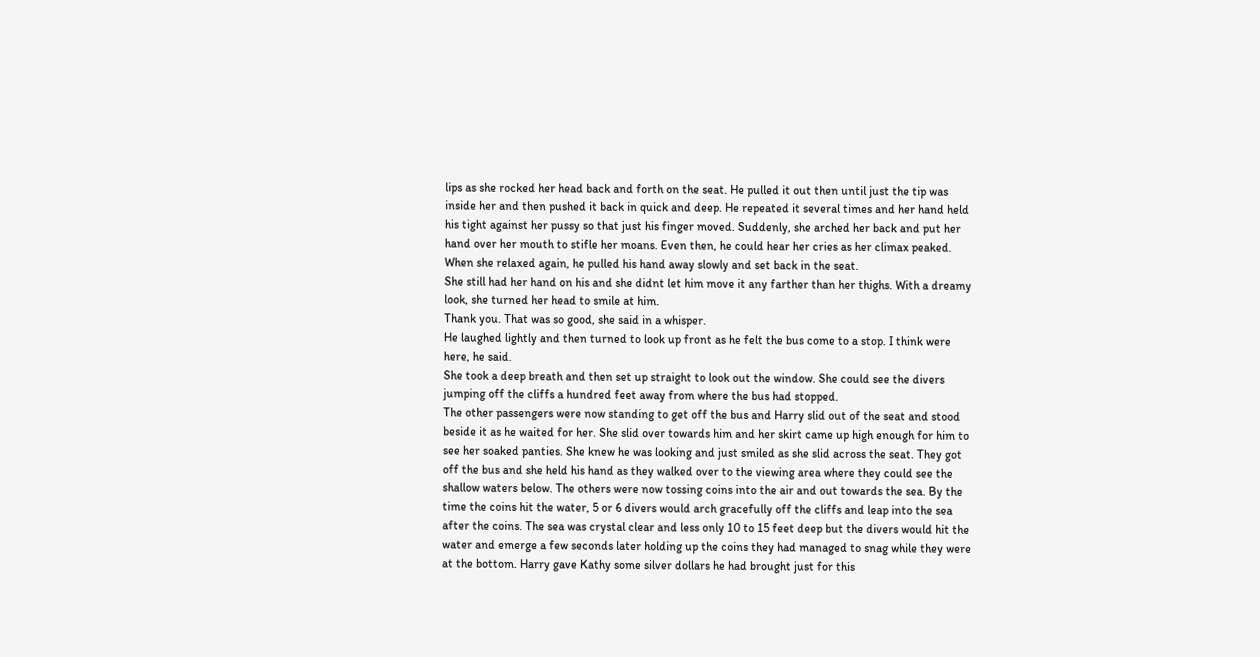lips as she rocked her head back and forth on the seat. He pulled it out then until just the tip was inside her and then pushed it back in quick and deep. He repeated it several times and her hand held his tight against her pussy so that just his finger moved. Suddenly, she arched her back and put her hand over her mouth to stifle her moans. Even then, he could hear her cries as her climax peaked. When she relaxed again, he pulled his hand away slowly and set back in the seat.
She still had her hand on his and she didnt let him move it any farther than her thighs. With a dreamy look, she turned her head to smile at him.
Thank you. That was so good, she said in a whisper.
He laughed lightly and then turned to look up front as he felt the bus come to a stop. I think were here, he said.
She took a deep breath and then set up straight to look out the window. She could see the divers jumping off the cliffs a hundred feet away from where the bus had stopped.
The other passengers were now standing to get off the bus and Harry slid out of the seat and stood beside it as he waited for her. She slid over towards him and her skirt came up high enough for him to see her soaked panties. She knew he was looking and just smiled as she slid across the seat. They got off the bus and she held his hand as they walked over to the viewing area where they could see the shallow waters below. The others were now tossing coins into the air and out towards the sea. By the time the coins hit the water, 5 or 6 divers would arch gracefully off the cliffs and leap into the sea after the coins. The sea was crystal clear and less only 10 to 15 feet deep but the divers would hit the water and emerge a few seconds later holding up the coins they had managed to snag while they were at the bottom. Harry gave Kathy some silver dollars he had brought just for this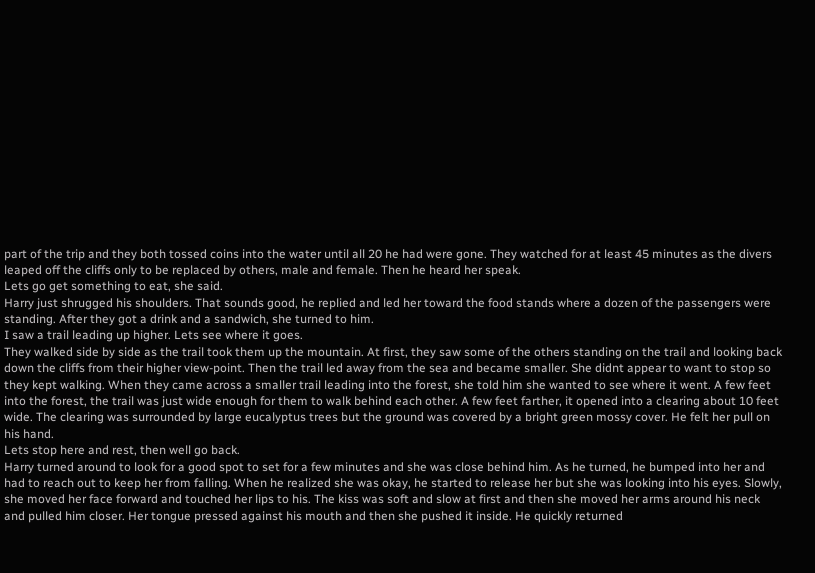part of the trip and they both tossed coins into the water until all 20 he had were gone. They watched for at least 45 minutes as the divers leaped off the cliffs only to be replaced by others, male and female. Then he heard her speak.
Lets go get something to eat, she said.
Harry just shrugged his shoulders. That sounds good, he replied and led her toward the food stands where a dozen of the passengers were standing. After they got a drink and a sandwich, she turned to him.
I saw a trail leading up higher. Lets see where it goes.
They walked side by side as the trail took them up the mountain. At first, they saw some of the others standing on the trail and looking back down the cliffs from their higher view-point. Then the trail led away from the sea and became smaller. She didnt appear to want to stop so they kept walking. When they came across a smaller trail leading into the forest, she told him she wanted to see where it went. A few feet into the forest, the trail was just wide enough for them to walk behind each other. A few feet farther, it opened into a clearing about 10 feet wide. The clearing was surrounded by large eucalyptus trees but the ground was covered by a bright green mossy cover. He felt her pull on his hand.
Lets stop here and rest, then well go back.
Harry turned around to look for a good spot to set for a few minutes and she was close behind him. As he turned, he bumped into her and had to reach out to keep her from falling. When he realized she was okay, he started to release her but she was looking into his eyes. Slowly, she moved her face forward and touched her lips to his. The kiss was soft and slow at first and then she moved her arms around his neck and pulled him closer. Her tongue pressed against his mouth and then she pushed it inside. He quickly returned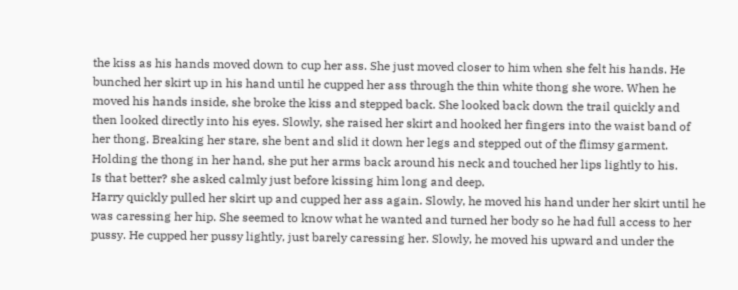the kiss as his hands moved down to cup her ass. She just moved closer to him when she felt his hands. He bunched her skirt up in his hand until he cupped her ass through the thin white thong she wore. When he moved his hands inside, she broke the kiss and stepped back. She looked back down the trail quickly and then looked directly into his eyes. Slowly, she raised her skirt and hooked her fingers into the waist band of her thong. Breaking her stare, she bent and slid it down her legs and stepped out of the flimsy garment. Holding the thong in her hand, she put her arms back around his neck and touched her lips lightly to his.
Is that better? she asked calmly just before kissing him long and deep.
Harry quickly pulled her skirt up and cupped her ass again. Slowly, he moved his hand under her skirt until he was caressing her hip. She seemed to know what he wanted and turned her body so he had full access to her pussy. He cupped her pussy lightly, just barely caressing her. Slowly, he moved his upward and under the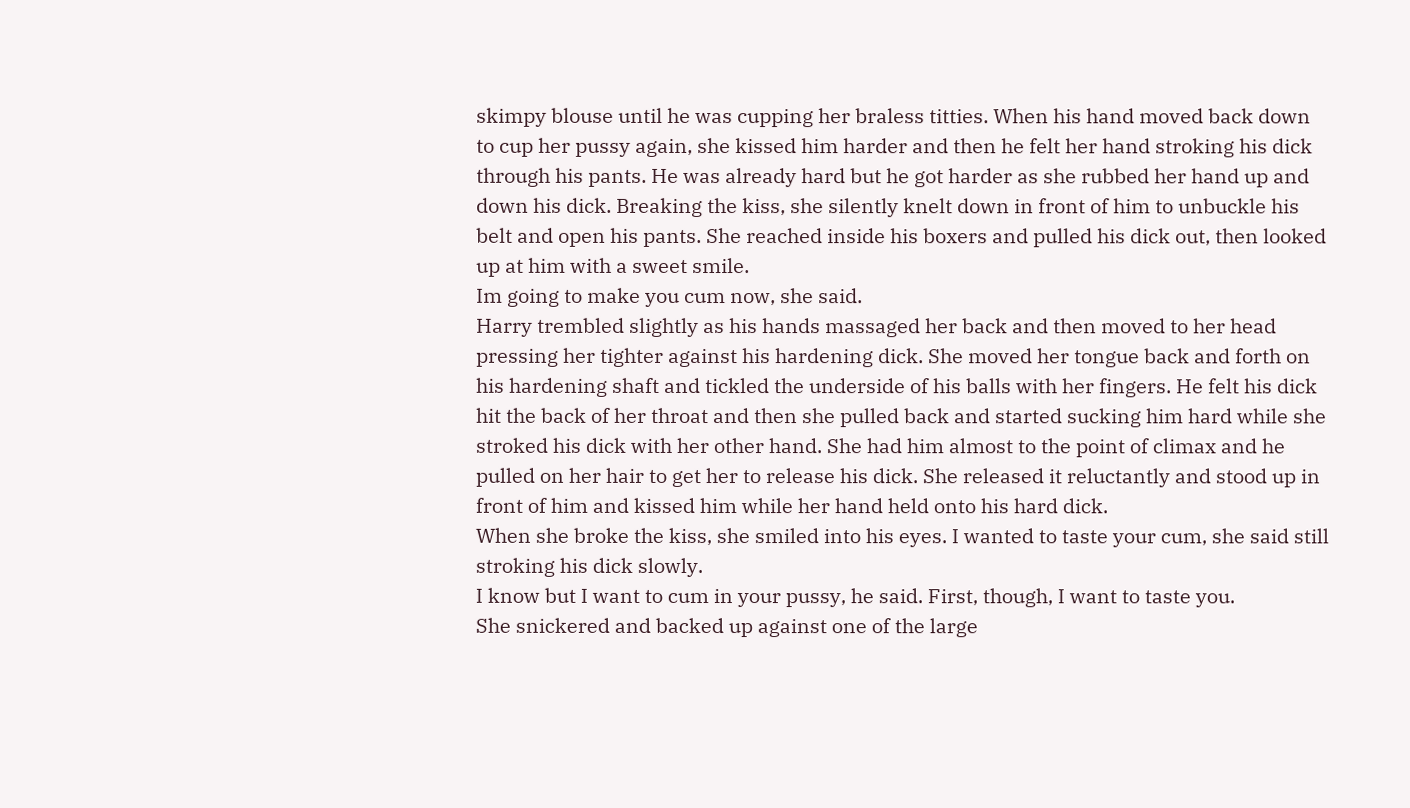skimpy blouse until he was cupping her braless titties. When his hand moved back down to cup her pussy again, she kissed him harder and then he felt her hand stroking his dick through his pants. He was already hard but he got harder as she rubbed her hand up and down his dick. Breaking the kiss, she silently knelt down in front of him to unbuckle his belt and open his pants. She reached inside his boxers and pulled his dick out, then looked up at him with a sweet smile.
Im going to make you cum now, she said.
Harry trembled slightly as his hands massaged her back and then moved to her head pressing her tighter against his hardening dick. She moved her tongue back and forth on his hardening shaft and tickled the underside of his balls with her fingers. He felt his dick hit the back of her throat and then she pulled back and started sucking him hard while she stroked his dick with her other hand. She had him almost to the point of climax and he pulled on her hair to get her to release his dick. She released it reluctantly and stood up in front of him and kissed him while her hand held onto his hard dick.
When she broke the kiss, she smiled into his eyes. I wanted to taste your cum, she said still stroking his dick slowly.
I know but I want to cum in your pussy, he said. First, though, I want to taste you.
She snickered and backed up against one of the large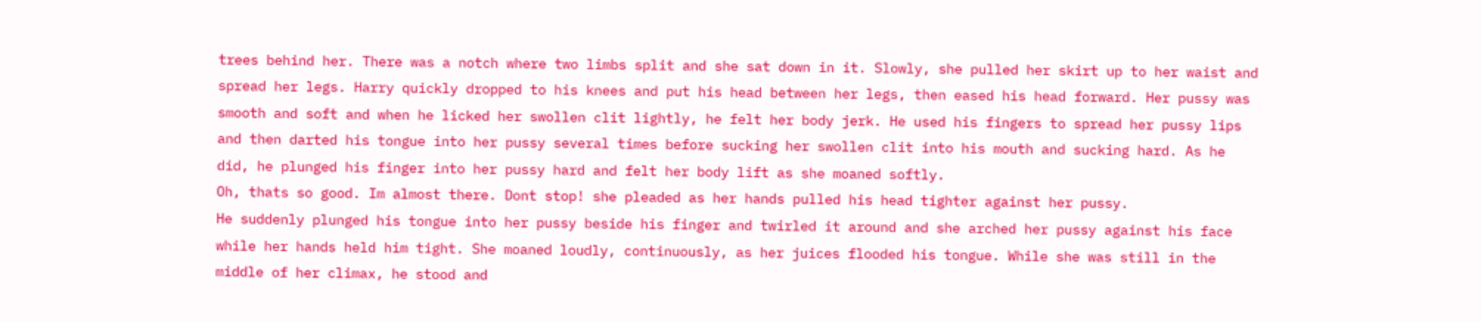trees behind her. There was a notch where two limbs split and she sat down in it. Slowly, she pulled her skirt up to her waist and spread her legs. Harry quickly dropped to his knees and put his head between her legs, then eased his head forward. Her pussy was smooth and soft and when he licked her swollen clit lightly, he felt her body jerk. He used his fingers to spread her pussy lips and then darted his tongue into her pussy several times before sucking her swollen clit into his mouth and sucking hard. As he did, he plunged his finger into her pussy hard and felt her body lift as she moaned softly.
Oh, thats so good. Im almost there. Dont stop! she pleaded as her hands pulled his head tighter against her pussy.
He suddenly plunged his tongue into her pussy beside his finger and twirled it around and she arched her pussy against his face while her hands held him tight. She moaned loudly, continuously, as her juices flooded his tongue. While she was still in the middle of her climax, he stood and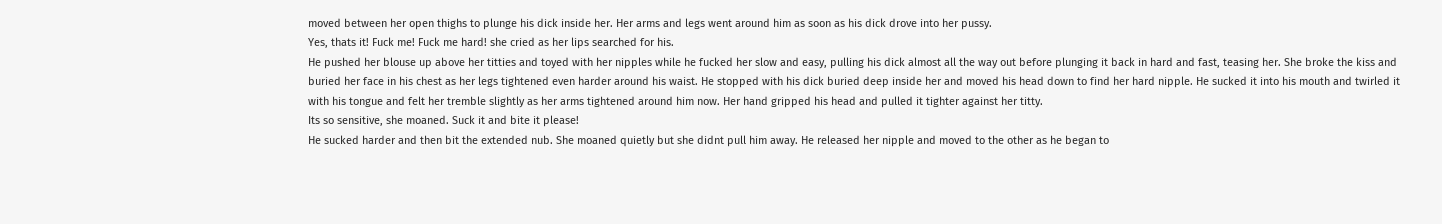moved between her open thighs to plunge his dick inside her. Her arms and legs went around him as soon as his dick drove into her pussy.
Yes, thats it! Fuck me! Fuck me hard! she cried as her lips searched for his.
He pushed her blouse up above her titties and toyed with her nipples while he fucked her slow and easy, pulling his dick almost all the way out before plunging it back in hard and fast, teasing her. She broke the kiss and buried her face in his chest as her legs tightened even harder around his waist. He stopped with his dick buried deep inside her and moved his head down to find her hard nipple. He sucked it into his mouth and twirled it with his tongue and felt her tremble slightly as her arms tightened around him now. Her hand gripped his head and pulled it tighter against her titty.
Its so sensitive, she moaned. Suck it and bite it please!
He sucked harder and then bit the extended nub. She moaned quietly but she didnt pull him away. He released her nipple and moved to the other as he began to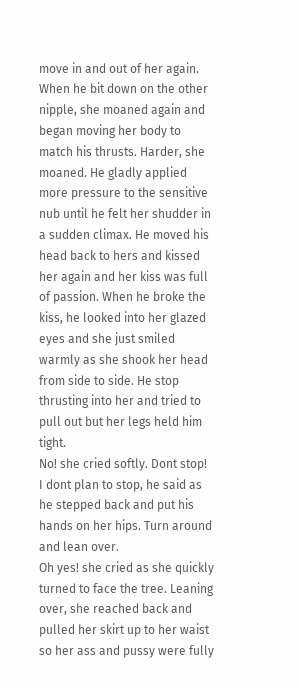move in and out of her again. When he bit down on the other nipple, she moaned again and began moving her body to match his thrusts. Harder, she moaned. He gladly applied more pressure to the sensitive nub until he felt her shudder in a sudden climax. He moved his head back to hers and kissed her again and her kiss was full of passion. When he broke the kiss, he looked into her glazed eyes and she just smiled warmly as she shook her head from side to side. He stop thrusting into her and tried to pull out but her legs held him tight.
No! she cried softly. Dont stop!
I dont plan to stop, he said as he stepped back and put his hands on her hips. Turn around and lean over.
Oh yes! she cried as she quickly turned to face the tree. Leaning over, she reached back and pulled her skirt up to her waist so her ass and pussy were fully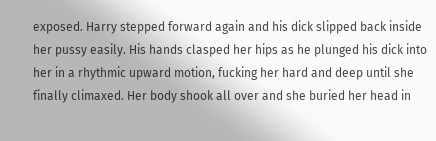exposed. Harry stepped forward again and his dick slipped back inside her pussy easily. His hands clasped her hips as he plunged his dick into her in a rhythmic upward motion, fucking her hard and deep until she finally climaxed. Her body shook all over and she buried her head in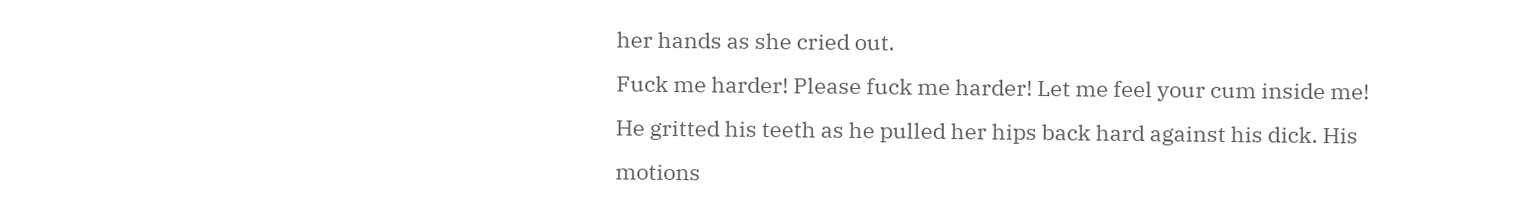her hands as she cried out.
Fuck me harder! Please fuck me harder! Let me feel your cum inside me!
He gritted his teeth as he pulled her hips back hard against his dick. His motions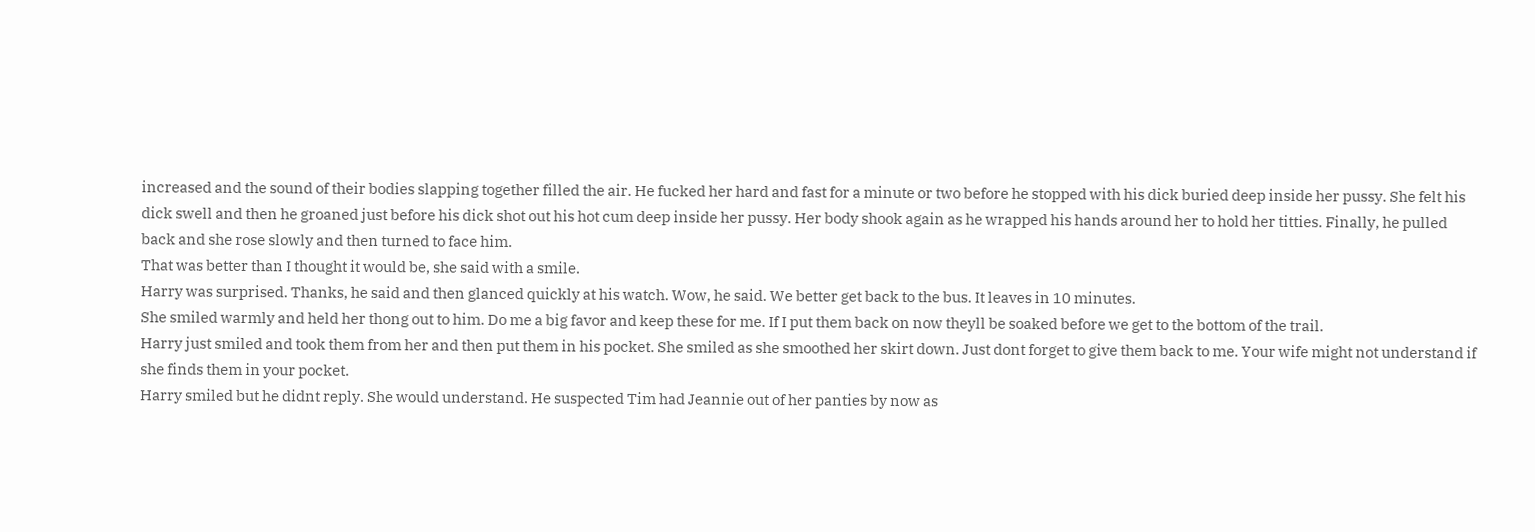increased and the sound of their bodies slapping together filled the air. He fucked her hard and fast for a minute or two before he stopped with his dick buried deep inside her pussy. She felt his dick swell and then he groaned just before his dick shot out his hot cum deep inside her pussy. Her body shook again as he wrapped his hands around her to hold her titties. Finally, he pulled back and she rose slowly and then turned to face him.
That was better than I thought it would be, she said with a smile.
Harry was surprised. Thanks, he said and then glanced quickly at his watch. Wow, he said. We better get back to the bus. It leaves in 10 minutes.
She smiled warmly and held her thong out to him. Do me a big favor and keep these for me. If I put them back on now theyll be soaked before we get to the bottom of the trail.
Harry just smiled and took them from her and then put them in his pocket. She smiled as she smoothed her skirt down. Just dont forget to give them back to me. Your wife might not understand if she finds them in your pocket.
Harry smiled but he didnt reply. She would understand. He suspected Tim had Jeannie out of her panties by now as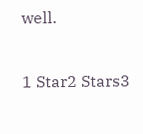well.

1 Star2 Stars3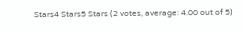Stars4 Stars5 Stars (2 votes, average: 4.00 out of 5)